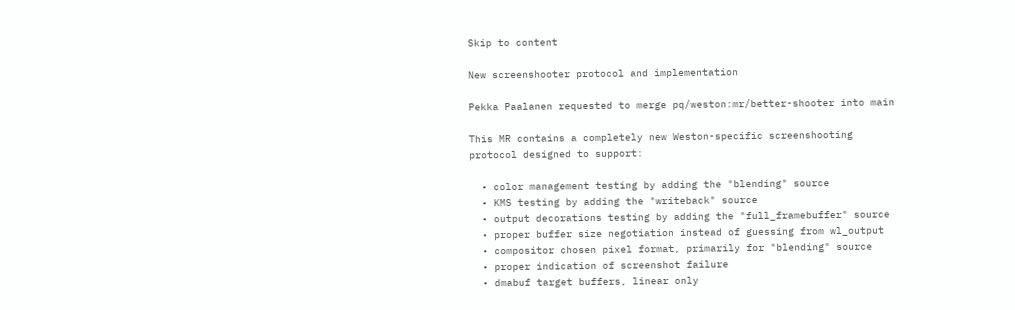Skip to content

New screenshooter protocol and implementation

Pekka Paalanen requested to merge pq/weston:mr/better-shooter into main

This MR contains a completely new Weston-specific screenshooting protocol designed to support:

  • color management testing by adding the "blending" source
  • KMS testing by adding the "writeback" source
  • output decorations testing by adding the "full_framebuffer" source
  • proper buffer size negotiation instead of guessing from wl_output
  • compositor chosen pixel format, primarily for "blending" source
  • proper indication of screenshot failure
  • dmabuf target buffers, linear only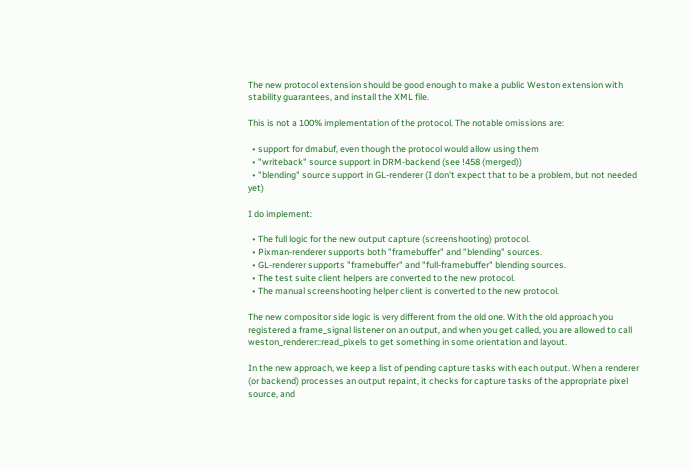The new protocol extension should be good enough to make a public Weston extension with stability guarantees, and install the XML file.

This is not a 100% implementation of the protocol. The notable omissions are:

  • support for dmabuf, even though the protocol would allow using them
  • "writeback" source support in DRM-backend (see !458 (merged))
  • "blending" source support in GL-renderer (I don't expect that to be a problem, but not needed yet)

I do implement:

  • The full logic for the new output capture (screenshooting) protocol.
  • Pixman-renderer supports both "framebuffer" and "blending" sources.
  • GL-renderer supports "framebuffer" and "full-framebuffer" blending sources.
  • The test suite client helpers are converted to the new protocol.
  • The manual screenshooting helper client is converted to the new protocol.

The new compositor side logic is very different from the old one. With the old approach you registered a frame_signal listener on an output, and when you get called, you are allowed to call weston_renderer::read_pixels to get something in some orientation and layout.

In the new approach, we keep a list of pending capture tasks with each output. When a renderer (or backend) processes an output repaint, it checks for capture tasks of the appropriate pixel source, and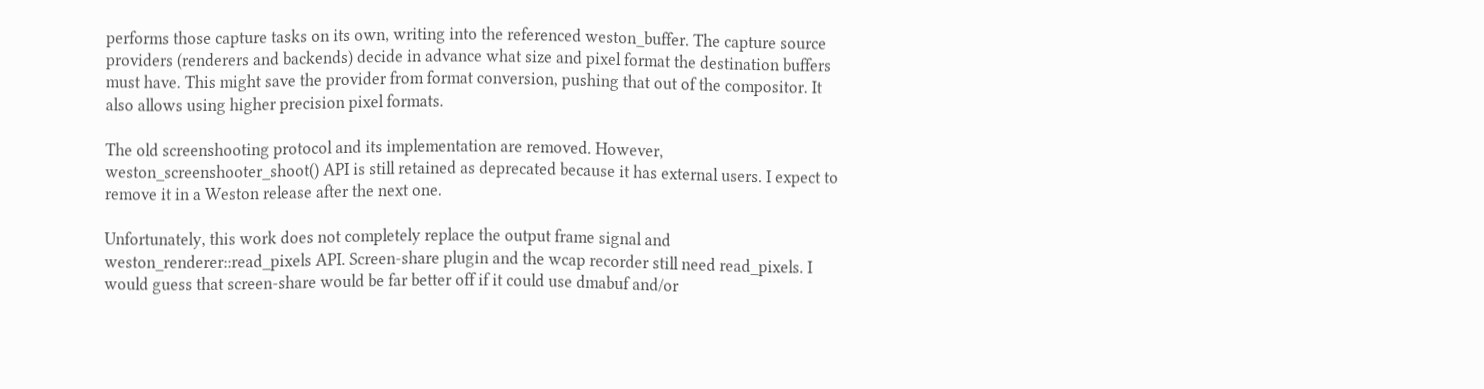performs those capture tasks on its own, writing into the referenced weston_buffer. The capture source providers (renderers and backends) decide in advance what size and pixel format the destination buffers must have. This might save the provider from format conversion, pushing that out of the compositor. It also allows using higher precision pixel formats.

The old screenshooting protocol and its implementation are removed. However, weston_screenshooter_shoot() API is still retained as deprecated because it has external users. I expect to remove it in a Weston release after the next one.

Unfortunately, this work does not completely replace the output frame signal and weston_renderer::read_pixels API. Screen-share plugin and the wcap recorder still need read_pixels. I would guess that screen-share would be far better off if it could use dmabuf and/or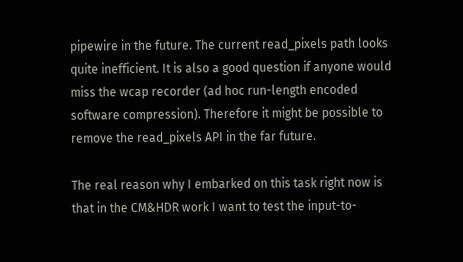pipewire in the future. The current read_pixels path looks quite inefficient. It is also a good question if anyone would miss the wcap recorder (ad hoc run-length encoded software compression). Therefore it might be possible to remove the read_pixels API in the far future.

The real reason why I embarked on this task right now is that in the CM&HDR work I want to test the input-to-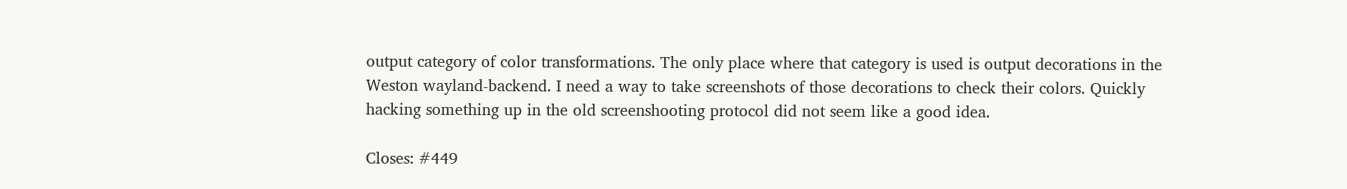output category of color transformations. The only place where that category is used is output decorations in the Weston wayland-backend. I need a way to take screenshots of those decorations to check their colors. Quickly hacking something up in the old screenshooting protocol did not seem like a good idea.

Closes: #449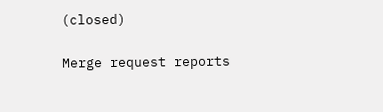(closed)

Merge request reports